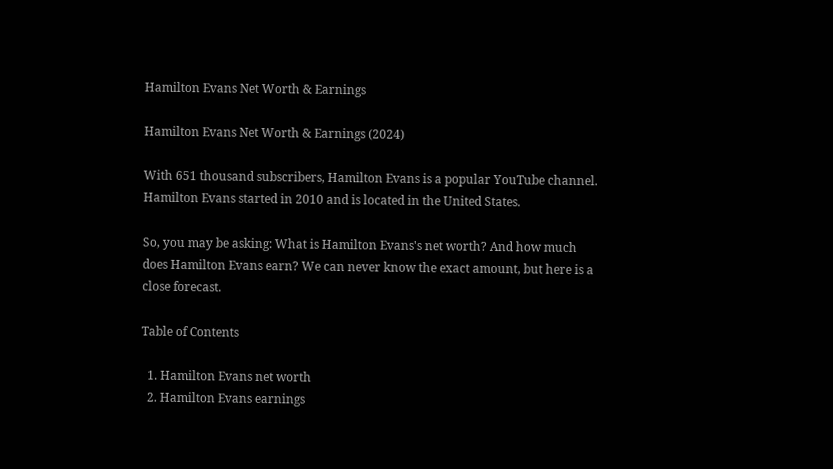Hamilton Evans Net Worth & Earnings

Hamilton Evans Net Worth & Earnings (2024)

With 651 thousand subscribers, Hamilton Evans is a popular YouTube channel. Hamilton Evans started in 2010 and is located in the United States.

So, you may be asking: What is Hamilton Evans's net worth? And how much does Hamilton Evans earn? We can never know the exact amount, but here is a close forecast.

Table of Contents

  1. Hamilton Evans net worth
  2. Hamilton Evans earnings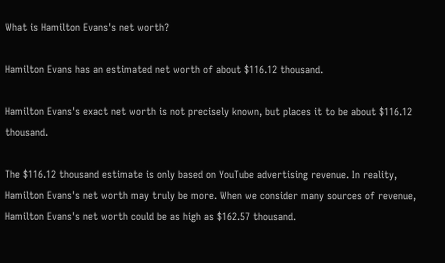What is Hamilton Evans's net worth?

Hamilton Evans has an estimated net worth of about $116.12 thousand.

Hamilton Evans's exact net worth is not precisely known, but places it to be about $116.12 thousand.

The $116.12 thousand estimate is only based on YouTube advertising revenue. In reality, Hamilton Evans's net worth may truly be more. When we consider many sources of revenue, Hamilton Evans's net worth could be as high as $162.57 thousand.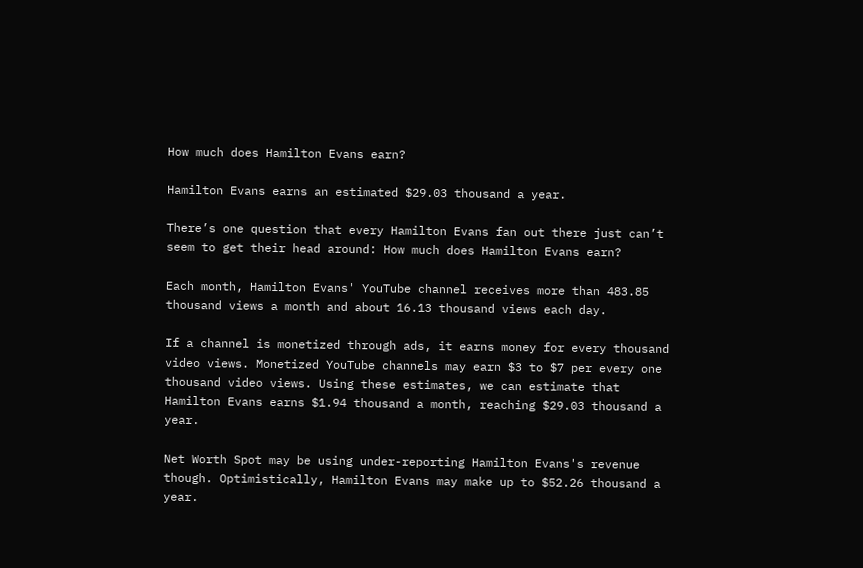How much does Hamilton Evans earn?

Hamilton Evans earns an estimated $29.03 thousand a year.

There’s one question that every Hamilton Evans fan out there just can’t seem to get their head around: How much does Hamilton Evans earn?

Each month, Hamilton Evans' YouTube channel receives more than 483.85 thousand views a month and about 16.13 thousand views each day.

If a channel is monetized through ads, it earns money for every thousand video views. Monetized YouTube channels may earn $3 to $7 per every one thousand video views. Using these estimates, we can estimate that Hamilton Evans earns $1.94 thousand a month, reaching $29.03 thousand a year.

Net Worth Spot may be using under-reporting Hamilton Evans's revenue though. Optimistically, Hamilton Evans may make up to $52.26 thousand a year.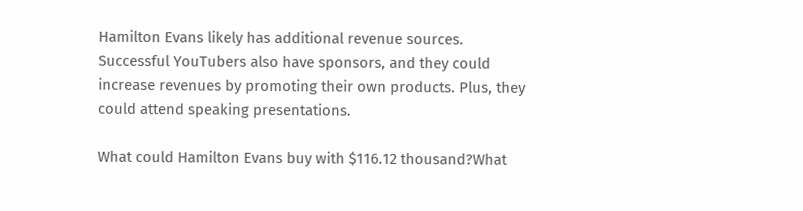Hamilton Evans likely has additional revenue sources. Successful YouTubers also have sponsors, and they could increase revenues by promoting their own products. Plus, they could attend speaking presentations.

What could Hamilton Evans buy with $116.12 thousand?What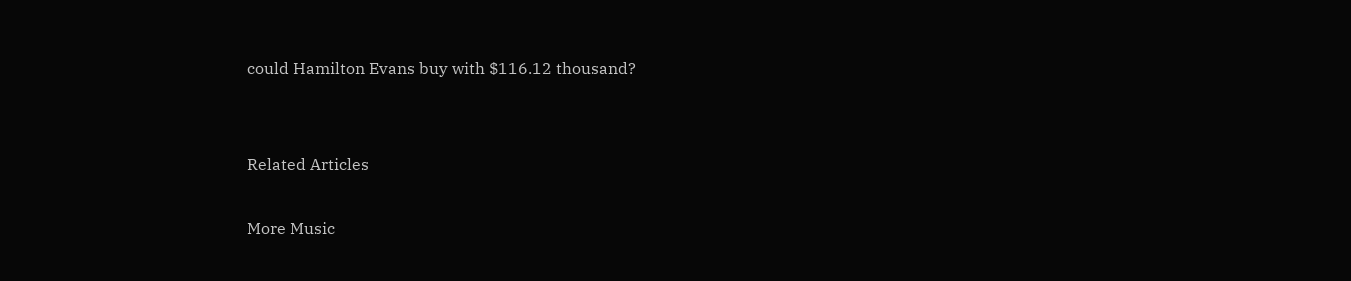could Hamilton Evans buy with $116.12 thousand?


Related Articles

More Music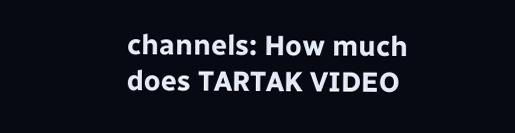channels: How much does TARTAK VIDEO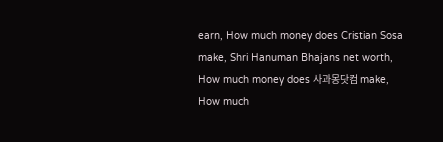earn, How much money does Cristian Sosa make, Shri Hanuman Bhajans net worth, How much money does 사과몽닷컴 make, How much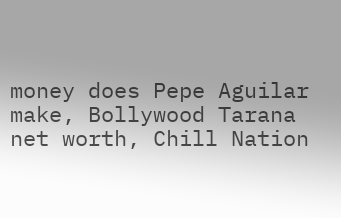money does Pepe Aguilar make, Bollywood Tarana net worth, Chill Nation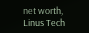net worth, Linus Tech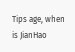Tips age, when is JianHao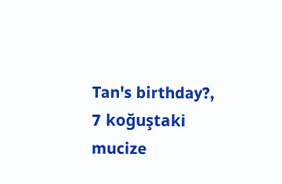Tan's birthday?, 7 koğuştaki mucize